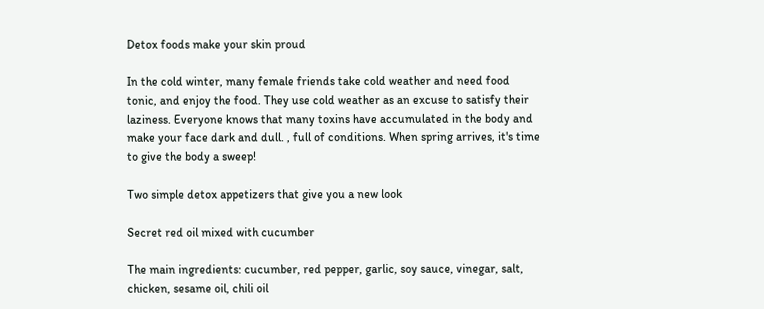Detox foods make your skin proud

In the cold winter, many female friends take cold weather and need food tonic, and enjoy the food. They use cold weather as an excuse to satisfy their laziness. Everyone knows that many toxins have accumulated in the body and make your face dark and dull. , full of conditions. When spring arrives, it's time to give the body a sweep!

Two simple detox appetizers that give you a new look

Secret red oil mixed with cucumber

The main ingredients: cucumber, red pepper, garlic, soy sauce, vinegar, salt, chicken, sesame oil, chili oil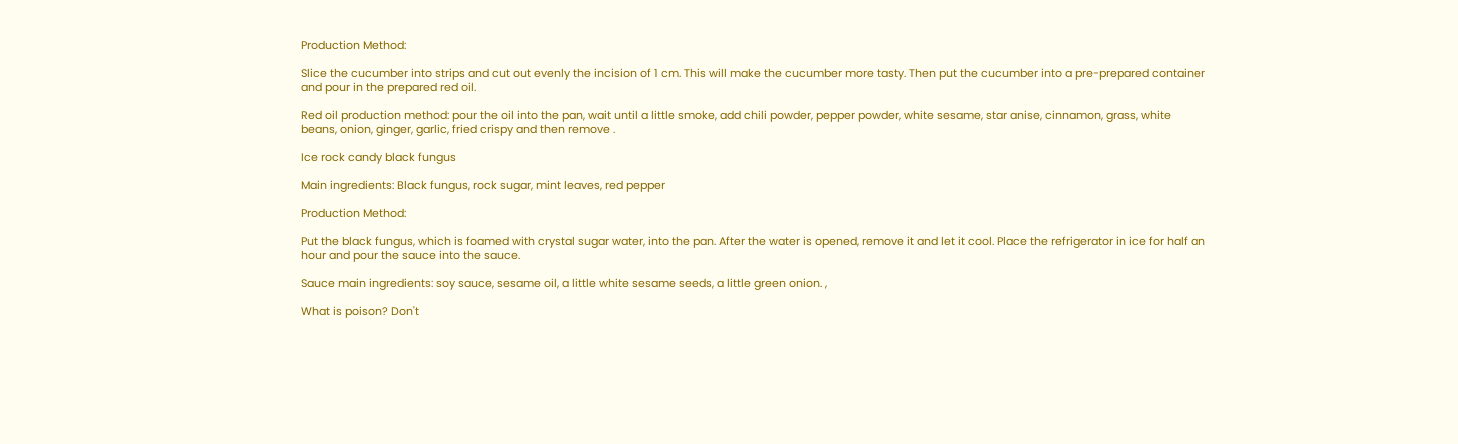Production Method:

Slice the cucumber into strips and cut out evenly the incision of 1 cm. This will make the cucumber more tasty. Then put the cucumber into a pre-prepared container and pour in the prepared red oil.

Red oil production method: pour the oil into the pan, wait until a little smoke, add chili powder, pepper powder, white sesame, star anise, cinnamon, grass, white beans, onion, ginger, garlic, fried crispy and then remove .

Ice rock candy black fungus

Main ingredients: Black fungus, rock sugar, mint leaves, red pepper

Production Method:

Put the black fungus, which is foamed with crystal sugar water, into the pan. After the water is opened, remove it and let it cool. Place the refrigerator in ice for half an hour and pour the sauce into the sauce.

Sauce main ingredients: soy sauce, sesame oil, a little white sesame seeds, a little green onion. ,

What is poison? Don't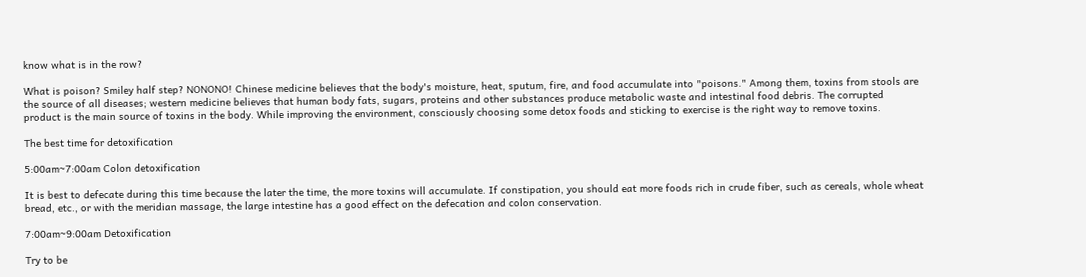know what is in the row?

What is poison? Smiley half step? NONONO! Chinese medicine believes that the body's moisture, heat, sputum, fire, and food accumulate into "poisons." Among them, toxins from stools are the source of all diseases; western medicine believes that human body fats, sugars, proteins and other substances produce metabolic waste and intestinal food debris. The corrupted product is the main source of toxins in the body. While improving the environment, consciously choosing some detox foods and sticking to exercise is the right way to remove toxins.

The best time for detoxification

5:00am~7:00am Colon detoxification

It is best to defecate during this time because the later the time, the more toxins will accumulate. If constipation, you should eat more foods rich in crude fiber, such as cereals, whole wheat bread, etc., or with the meridian massage, the large intestine has a good effect on the defecation and colon conservation.

7:00am~9:00am Detoxification

Try to be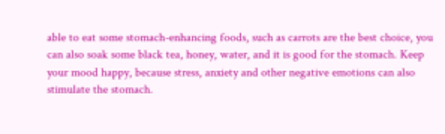able to eat some stomach-enhancing foods, such as carrots are the best choice, you can also soak some black tea, honey, water, and it is good for the stomach. Keep your mood happy, because stress, anxiety and other negative emotions can also stimulate the stomach.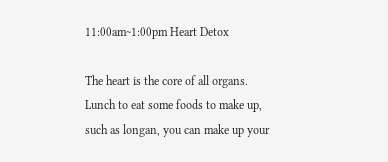11:00am~1:00pm Heart Detox

The heart is the core of all organs. Lunch to eat some foods to make up, such as longan, you can make up your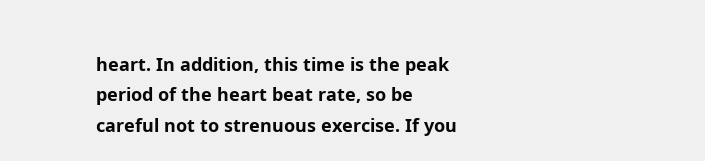heart. In addition, this time is the peak period of the heart beat rate, so be careful not to strenuous exercise. If you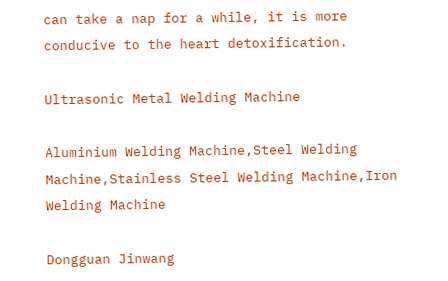can take a nap for a while, it is more conducive to the heart detoxification.

Ultrasonic Metal Welding Machine

Aluminium Welding Machine,Steel Welding Machine,Stainless Steel Welding Machine,Iron Welding Machine

Dongguan Jinwang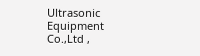Ultrasonic Equipment Co.,Ltd ,